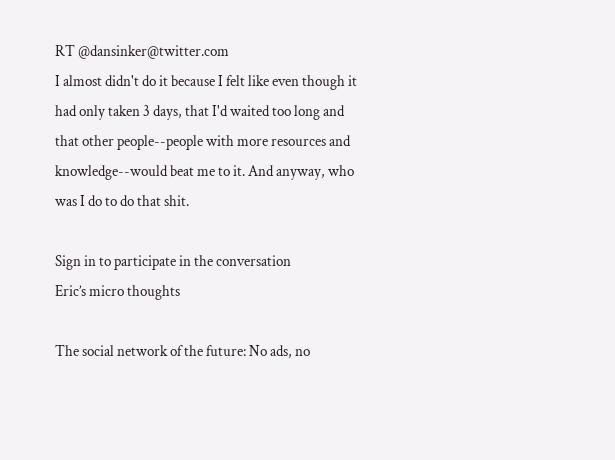RT @dansinker@twitter.com
I almost didn't do it because I felt like even though it had only taken 3 days, that I'd waited too long and that other people--people with more resources and knowledge--would beat me to it. And anyway, who was I do to do that shit.

Sign in to participate in the conversation
Eric’s micro thoughts

The social network of the future: No ads, no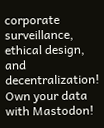corporate surveillance, ethical design, and decentralization! Own your data with Mastodon!